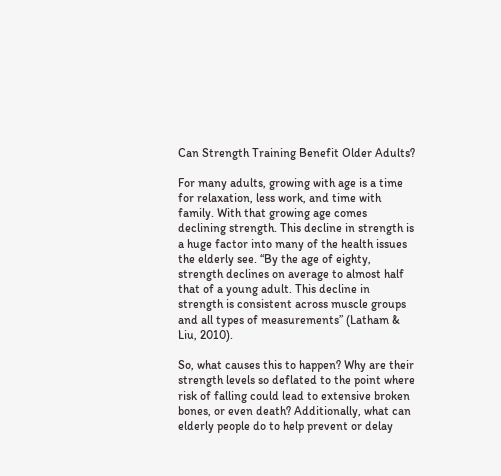Can Strength Training Benefit Older Adults?

For many adults, growing with age is a time for relaxation, less work, and time with family. With that growing age comes declining strength. This decline in strength is a huge factor into many of the health issues the elderly see. “By the age of eighty, strength declines on average to almost half that of a young adult. This decline in strength is consistent across muscle groups and all types of measurements” (Latham & Liu, 2010).

So, what causes this to happen? Why are their strength levels so deflated to the point where risk of falling could lead to extensive broken bones, or even death? Additionally, what can elderly people do to help prevent or delay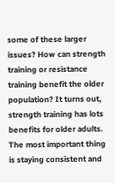some of these larger issues? How can strength training or resistance training benefit the older population? It turns out, strength training has lots benefits for older adults. The most important thing is staying consistent and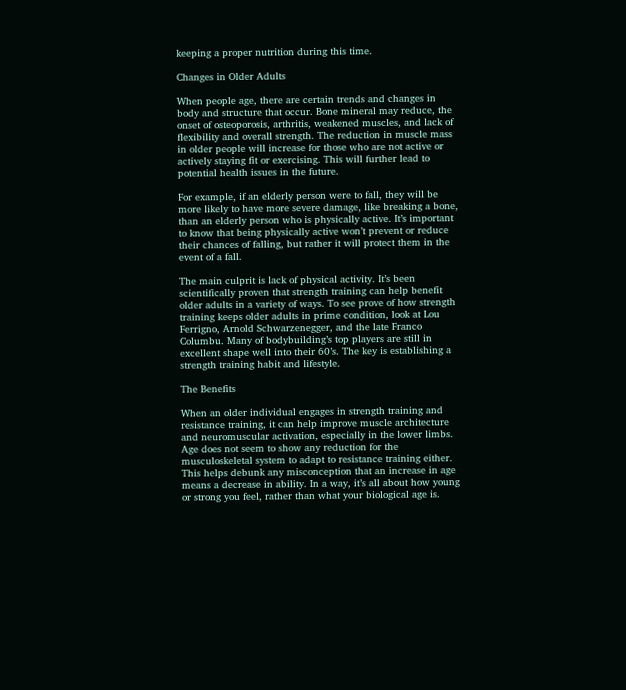keeping a proper nutrition during this time.

Changes in Older Adults

When people age, there are certain trends and changes in body and structure that occur. Bone mineral may reduce, the onset of osteoporosis, arthritis, weakened muscles, and lack of flexibility and overall strength. The reduction in muscle mass in older people will increase for those who are not active or actively staying fit or exercising. This will further lead to potential health issues in the future.

For example, if an elderly person were to fall, they will be more likely to have more severe damage, like breaking a bone, than an elderly person who is physically active. It’s important to know that being physically active won’t prevent or reduce their chances of falling, but rather it will protect them in the event of a fall.

The main culprit is lack of physical activity. It’s been scientifically proven that strength training can help benefit older adults in a variety of ways. To see prove of how strength training keeps older adults in prime condition, look at Lou Ferrigno, Arnold Schwarzenegger, and the late Franco Columbu. Many of bodybuilding’s top players are still in excellent shape well into their 60’s. The key is establishing a strength training habit and lifestyle.

The Benefits

When an older individual engages in strength training and resistance training, it can help improve muscle architecture and neuromuscular activation, especially in the lower limbs. Age does not seem to show any reduction for the musculoskeletal system to adapt to resistance training either. This helps debunk any misconception that an increase in age means a decrease in ability. In a way, it’s all about how young or strong you feel, rather than what your biological age is.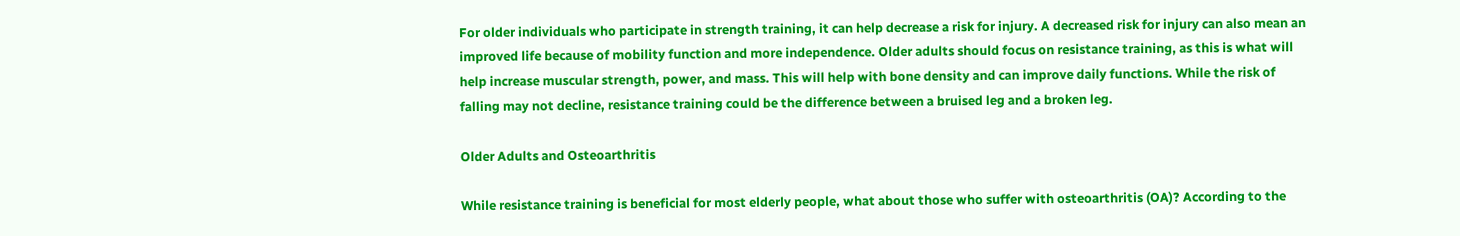For older individuals who participate in strength training, it can help decrease a risk for injury. A decreased risk for injury can also mean an improved life because of mobility function and more independence. Older adults should focus on resistance training, as this is what will help increase muscular strength, power, and mass. This will help with bone density and can improve daily functions. While the risk of falling may not decline, resistance training could be the difference between a bruised leg and a broken leg.

Older Adults and Osteoarthritis

While resistance training is beneficial for most elderly people, what about those who suffer with osteoarthritis (OA)? According to the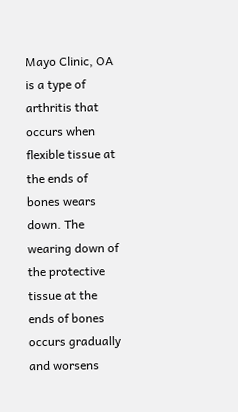Mayo Clinic, OA is a type of arthritis that occurs when flexible tissue at the ends of bones wears down. The wearing down of the protective tissue at the ends of bones occurs gradually and worsens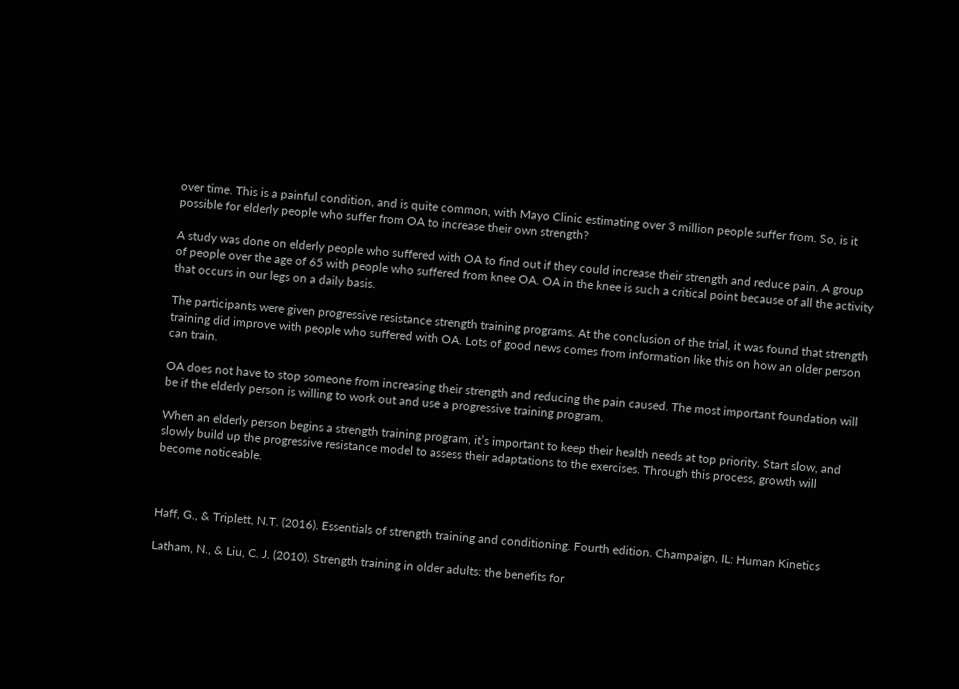over time. This is a painful condition, and is quite common, with Mayo Clinic estimating over 3 million people suffer from. So, is it possible for elderly people who suffer from OA to increase their own strength?

A study was done on elderly people who suffered with OA to find out if they could increase their strength and reduce pain. A group of people over the age of 65 with people who suffered from knee OA. OA in the knee is such a critical point because of all the activity that occurs in our legs on a daily basis.

The participants were given progressive resistance strength training programs. At the conclusion of the trial, it was found that strength training did improve with people who suffered with OA. Lots of good news comes from information like this on how an older person can train.

OA does not have to stop someone from increasing their strength and reducing the pain caused. The most important foundation will be if the elderly person is willing to work out and use a progressive training program.

When an elderly person begins a strength training program, it’s important to keep their health needs at top priority. Start slow, and slowly build up the progressive resistance model to assess their adaptations to the exercises. Through this process, growth will become noticeable.



Haff, G., & Triplett, N.T. (2016). Essentials of strength training and conditioning. Fourth edition. Champaign, IL: Human Kinetics

Latham, N., & Liu, C. J. (2010). Strength training in older adults: the benefits for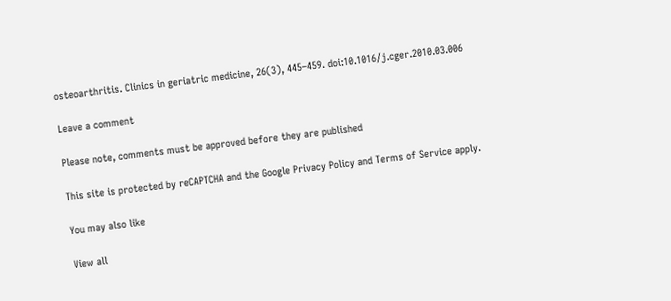osteoarthritis. Clinics in geriatric medicine, 26(3), 445–459. doi:10.1016/j.cger.2010.03.006

Leave a comment

Please note, comments must be approved before they are published

This site is protected by reCAPTCHA and the Google Privacy Policy and Terms of Service apply.

You may also like

View all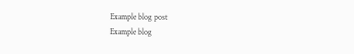Example blog post
Example blog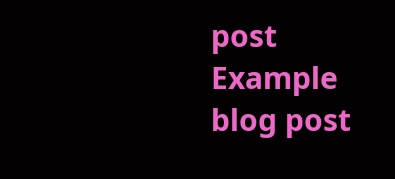post
Example blog post